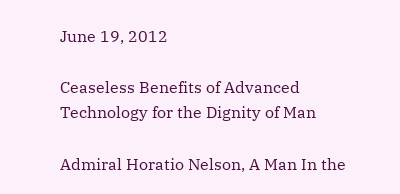June 19, 2012

Ceaseless Benefits of Advanced Technology for the Dignity of Man

Admiral Horatio Nelson, A Man In the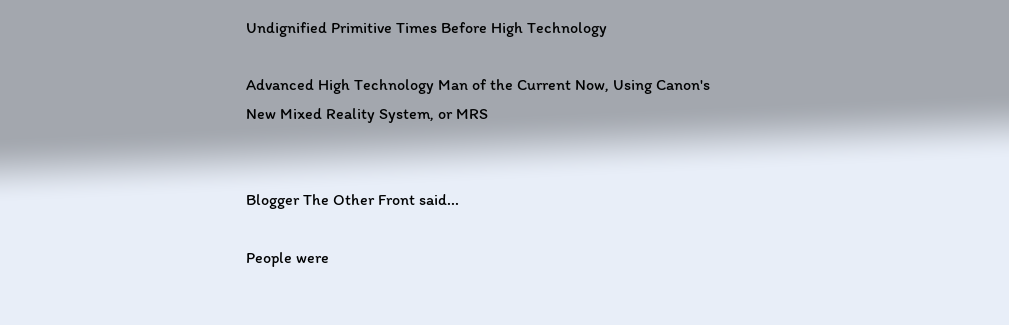Undignified Primitive Times Before High Technology

Advanced High Technology Man of the Current Now, Using Canon's New Mixed Reality System, or MRS


Blogger The Other Front said...

People were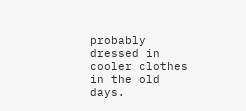probably dressed in cooler clothes in the old days.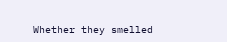Whether they smelled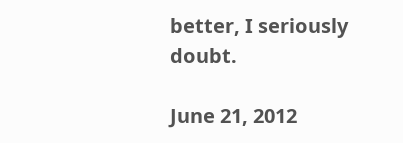better, I seriously doubt.

June 21, 2012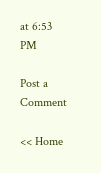at 6:53 PM

Post a Comment

<< Home